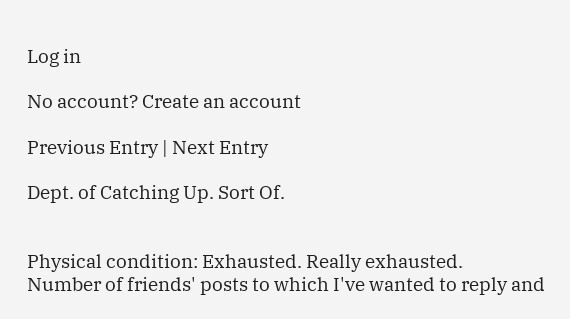Log in

No account? Create an account

Previous Entry | Next Entry

Dept. of Catching Up. Sort Of.


Physical condition: Exhausted. Really exhausted.
Number of friends' posts to which I've wanted to reply and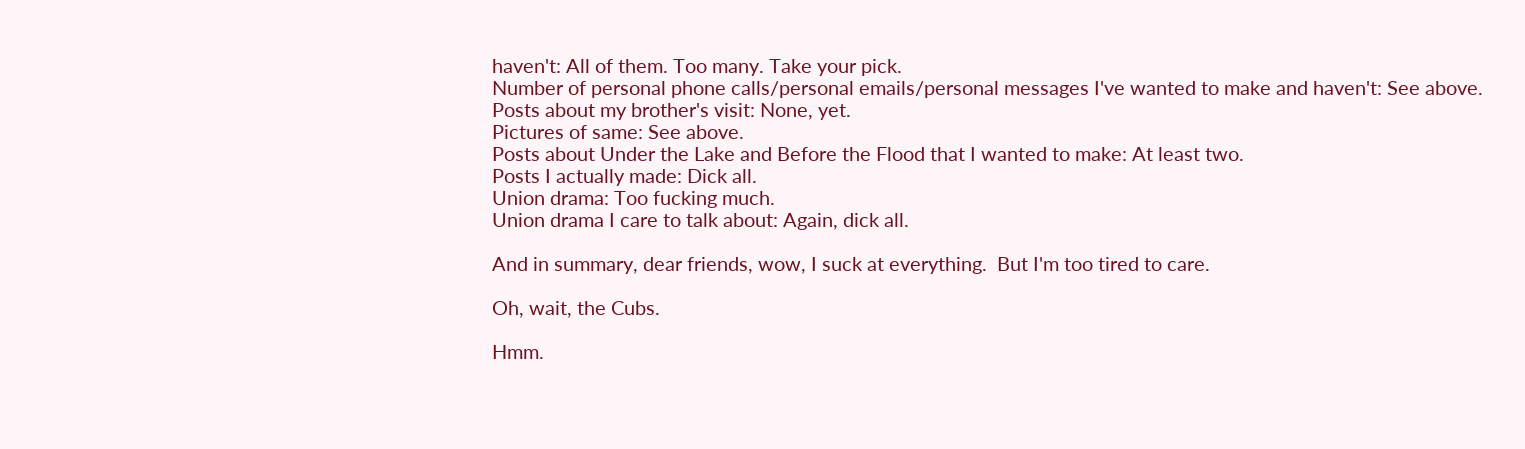haven't: All of them. Too many. Take your pick.
Number of personal phone calls/personal emails/personal messages I've wanted to make and haven't: See above.
Posts about my brother's visit: None, yet.
Pictures of same: See above.
Posts about Under the Lake and Before the Flood that I wanted to make: At least two.
Posts I actually made: Dick all.
Union drama: Too fucking much.
Union drama I care to talk about: Again, dick all.

And in summary, dear friends, wow, I suck at everything.  But I'm too tired to care.

Oh, wait, the Cubs.

Hmm.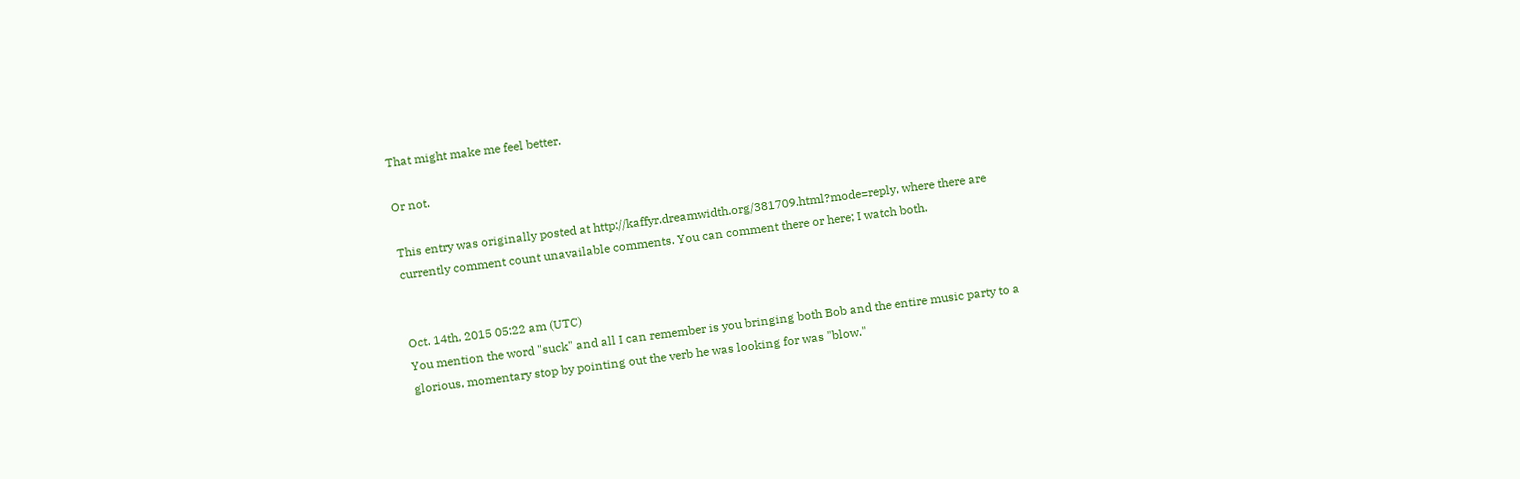That might make me feel better.

Or not.

This entry was originally posted at http://kaffyr.dreamwidth.org/381709.html?mode=reply, where there are currently comment count unavailable comments. You can comment there or here; I watch both.


Oct. 14th, 2015 05:22 am (UTC)
You mention the word "suck" and all I can remember is you bringing both Bob and the entire music party to a glorious, momentary stop by pointing out the verb he was looking for was "blow."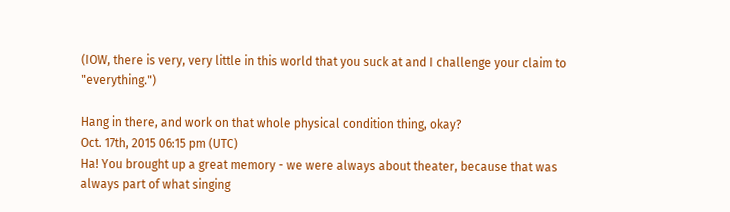(IOW, there is very, very little in this world that you suck at and I challenge your claim to "everything.")

Hang in there, and work on that whole physical condition thing, okay?
Oct. 17th, 2015 06:15 pm (UTC)
Ha! You brought up a great memory - we were always about theater, because that was always part of what singing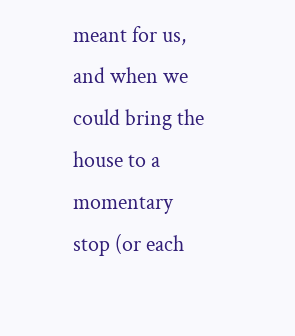meant for us, and when we could bring the house to a momentary stop (or each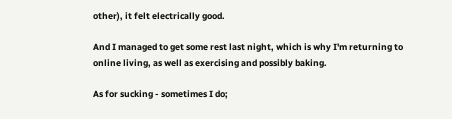other), it felt electrically good.

And I managed to get some rest last night, which is why I'm returning to online living, as well as exercising and possibly baking.

As for sucking - sometimes I do;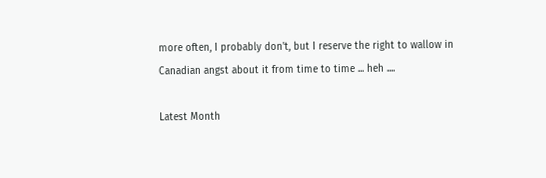more often, I probably don't, but I reserve the right to wallow in Canadian angst about it from time to time ... heh ....

Latest Month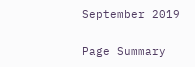September 2019

Page Summary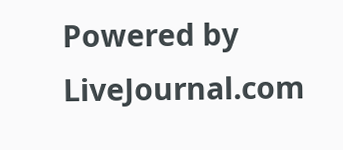Powered by LiveJournal.com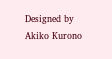Designed by Akiko Kurono